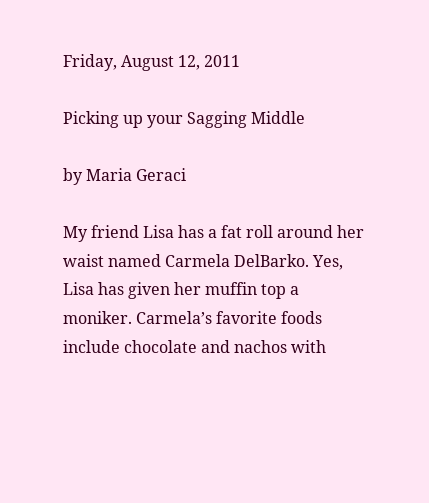Friday, August 12, 2011

Picking up your Sagging Middle

by Maria Geraci

My friend Lisa has a fat roll around her waist named Carmela DelBarko. Yes, Lisa has given her muffin top a moniker. Carmela’s favorite foods include chocolate and nachos with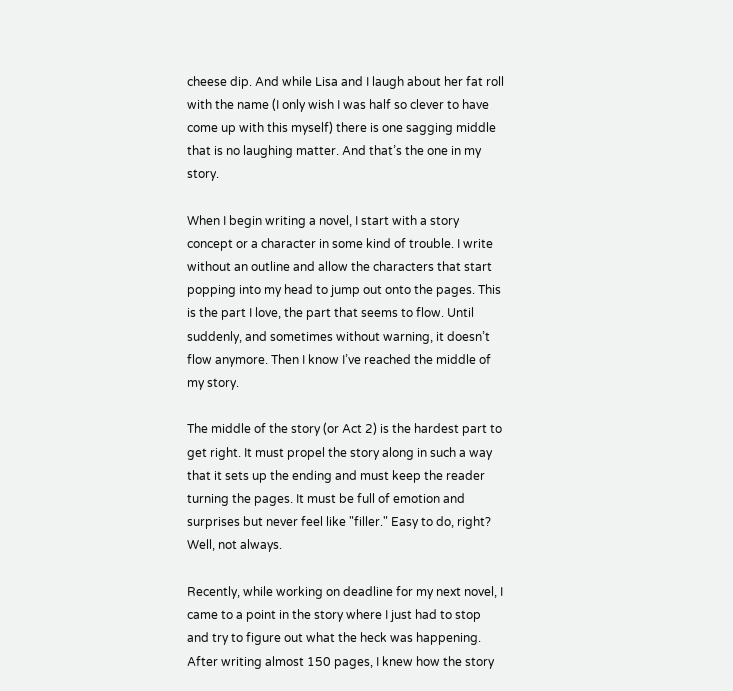cheese dip. And while Lisa and I laugh about her fat roll with the name (I only wish I was half so clever to have come up with this myself) there is one sagging middle that is no laughing matter. And that’s the one in my story.

When I begin writing a novel, I start with a story concept or a character in some kind of trouble. I write without an outline and allow the characters that start popping into my head to jump out onto the pages. This is the part I love, the part that seems to flow. Until suddenly, and sometimes without warning, it doesn’t flow anymore. Then I know I’ve reached the middle of my story.

The middle of the story (or Act 2) is the hardest part to get right. It must propel the story along in such a way that it sets up the ending and must keep the reader turning the pages. It must be full of emotion and surprises but never feel like "filler." Easy to do, right? Well, not always.

Recently, while working on deadline for my next novel, I came to a point in the story where I just had to stop and try to figure out what the heck was happening. After writing almost 150 pages, I knew how the story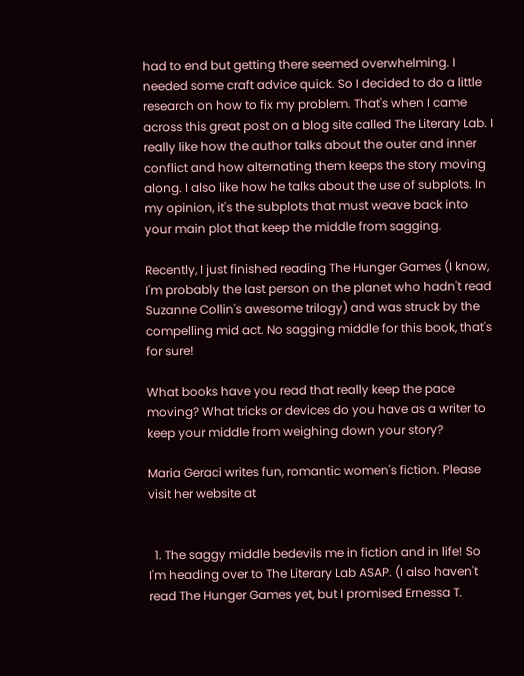had to end but getting there seemed overwhelming. I needed some craft advice quick. So I decided to do a little research on how to fix my problem. That's when I came across this great post on a blog site called The Literary Lab. I really like how the author talks about the outer and inner conflict and how alternating them keeps the story moving along. I also like how he talks about the use of subplots. In my opinion, it's the subplots that must weave back into your main plot that keep the middle from sagging.

Recently, I just finished reading The Hunger Games (I know, I'm probably the last person on the planet who hadn't read Suzanne Collin's awesome trilogy) and was struck by the compelling mid act. No sagging middle for this book, that's for sure!

What books have you read that really keep the pace moving? What tricks or devices do you have as a writer to keep your middle from weighing down your story?

Maria Geraci writes fun, romantic women's fiction. Please visit her website at


  1. The saggy middle bedevils me in fiction and in life! So I'm heading over to The Literary Lab ASAP. (I also haven't read The Hunger Games yet, but I promised Ernessa T.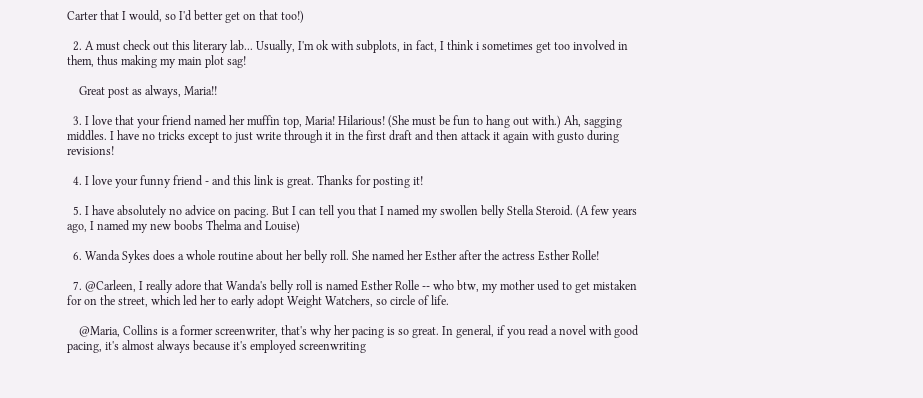Carter that I would, so I'd better get on that too!)

  2. A must check out this literary lab... Usually, I'm ok with subplots, in fact, I think i sometimes get too involved in them, thus making my main plot sag!

    Great post as always, Maria!!

  3. I love that your friend named her muffin top, Maria! Hilarious! (She must be fun to hang out with.) Ah, sagging middles. I have no tricks except to just write through it in the first draft and then attack it again with gusto during revisions!

  4. I love your funny friend - and this link is great. Thanks for posting it!

  5. I have absolutely no advice on pacing. But I can tell you that I named my swollen belly Stella Steroid. (A few years ago, I named my new boobs Thelma and Louise)

  6. Wanda Sykes does a whole routine about her belly roll. She named her Esther after the actress Esther Rolle!

  7. @Carleen, I really adore that Wanda's belly roll is named Esther Rolle -- who btw, my mother used to get mistaken for on the street, which led her to early adopt Weight Watchers, so circle of life.

    @Maria, Collins is a former screenwriter, that's why her pacing is so great. In general, if you read a novel with good pacing, it's almost always because it's employed screenwriting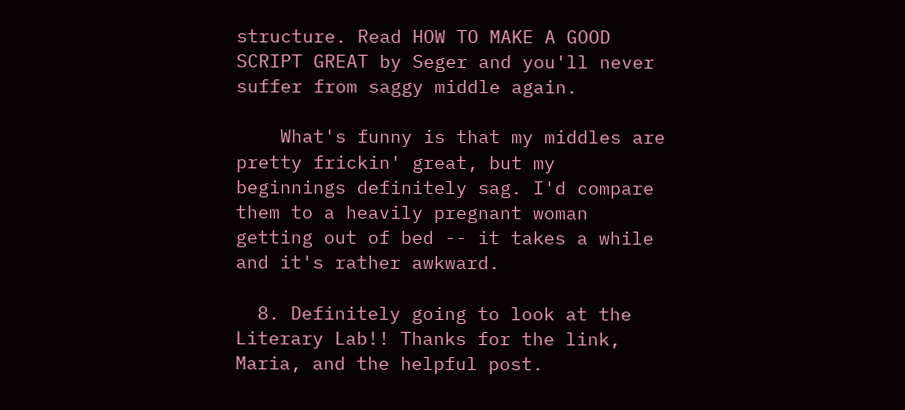structure. Read HOW TO MAKE A GOOD SCRIPT GREAT by Seger and you'll never suffer from saggy middle again.

    What's funny is that my middles are pretty frickin' great, but my beginnings definitely sag. I'd compare them to a heavily pregnant woman getting out of bed -- it takes a while and it's rather awkward.

  8. Definitely going to look at the Literary Lab!! Thanks for the link, Maria, and the helpful post.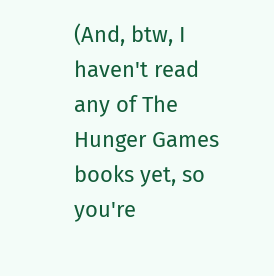(And, btw, I haven't read any of The Hunger Games books yet, so you're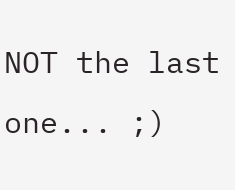NOT the last one... ;)